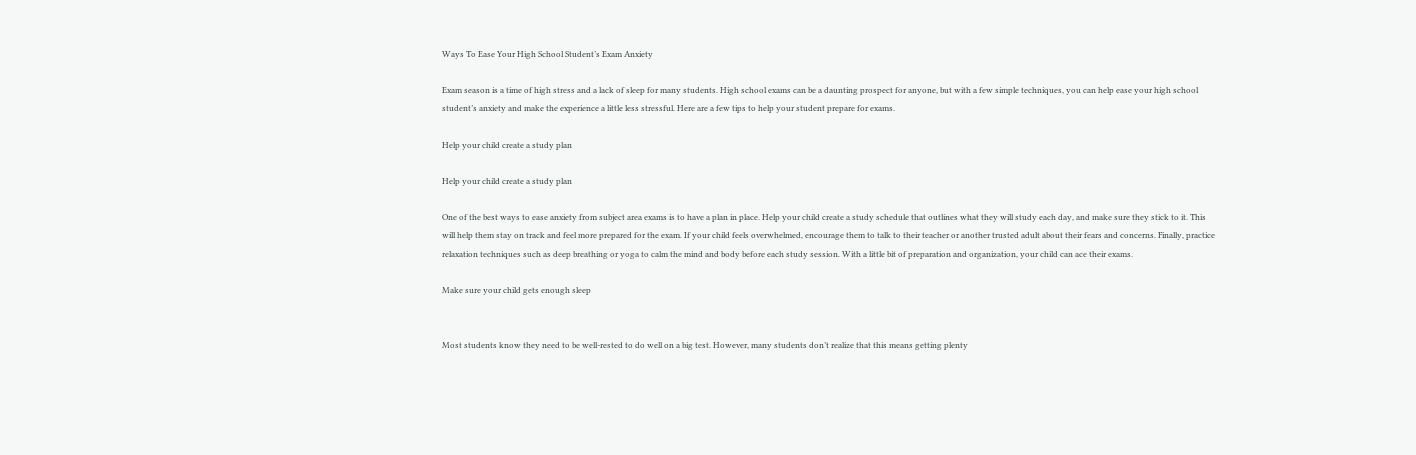Ways To Ease Your High School Student’s Exam Anxiety

Exam season is a time of high stress and a lack of sleep for many students. High school exams can be a daunting prospect for anyone, but with a few simple techniques, you can help ease your high school student’s anxiety and make the experience a little less stressful. Here are a few tips to help your student prepare for exams.

Help your child create a study plan

Help your child create a study plan

One of the best ways to ease anxiety from subject area exams is to have a plan in place. Help your child create a study schedule that outlines what they will study each day, and make sure they stick to it. This will help them stay on track and feel more prepared for the exam. If your child feels overwhelmed, encourage them to talk to their teacher or another trusted adult about their fears and concerns. Finally, practice relaxation techniques such as deep breathing or yoga to calm the mind and body before each study session. With a little bit of preparation and organization, your child can ace their exams.

Make sure your child gets enough sleep


Most students know they need to be well-rested to do well on a big test. However, many students don’t realize that this means getting plenty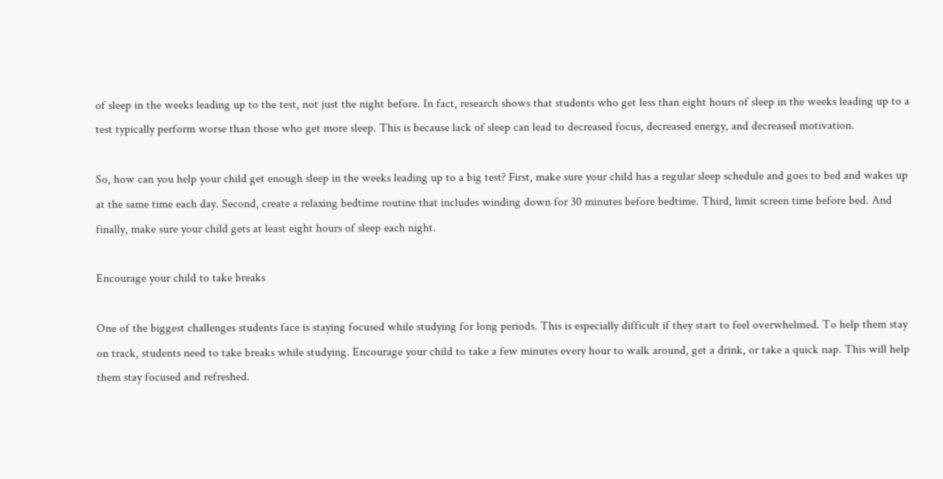of sleep in the weeks leading up to the test, not just the night before. In fact, research shows that students who get less than eight hours of sleep in the weeks leading up to a test typically perform worse than those who get more sleep. This is because lack of sleep can lead to decreased focus, decreased energy, and decreased motivation.

So, how can you help your child get enough sleep in the weeks leading up to a big test? First, make sure your child has a regular sleep schedule and goes to bed and wakes up at the same time each day. Second, create a relaxing bedtime routine that includes winding down for 30 minutes before bedtime. Third, limit screen time before bed. And finally, make sure your child gets at least eight hours of sleep each night.

Encourage your child to take breaks

One of the biggest challenges students face is staying focused while studying for long periods. This is especially difficult if they start to feel overwhelmed. To help them stay on track, students need to take breaks while studying. Encourage your child to take a few minutes every hour to walk around, get a drink, or take a quick nap. This will help them stay focused and refreshed.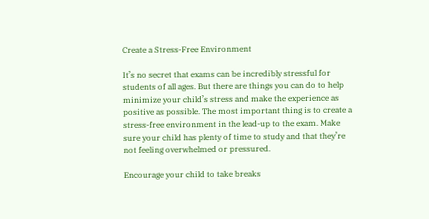Create a Stress-Free Environment

It’s no secret that exams can be incredibly stressful for students of all ages. But there are things you can do to help minimize your child’s stress and make the experience as positive as possible. The most important thing is to create a stress-free environment in the lead-up to the exam. Make sure your child has plenty of time to study and that they’re not feeling overwhelmed or pressured.

Encourage your child to take breaks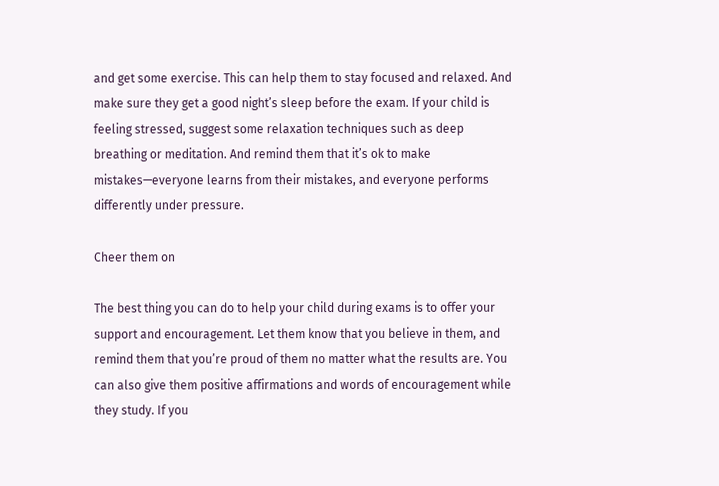and get some exercise. This can help them to stay focused and relaxed. And make sure they get a good night’s sleep before the exam. If your child is feeling stressed, suggest some relaxation techniques such as deep breathing or meditation. And remind them that it’s ok to make mistakes—everyone learns from their mistakes, and everyone performs differently under pressure.

Cheer them on

The best thing you can do to help your child during exams is to offer your support and encouragement. Let them know that you believe in them, and remind them that you’re proud of them no matter what the results are. You can also give them positive affirmations and words of encouragement while they study. If you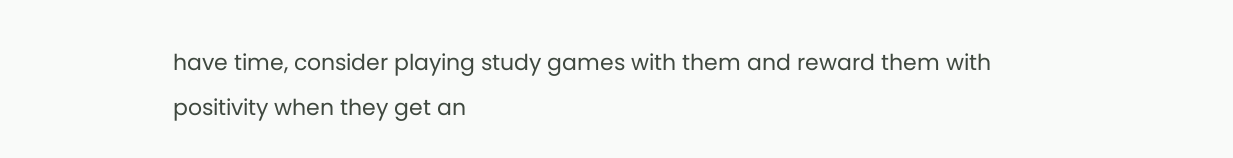have time, consider playing study games with them and reward them with positivity when they get an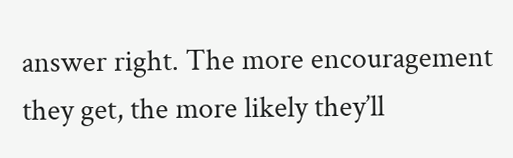answer right. The more encouragement they get, the more likely they’ll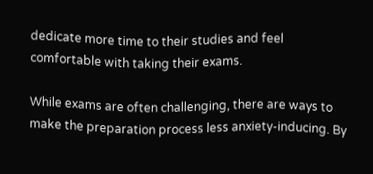dedicate more time to their studies and feel comfortable with taking their exams.

While exams are often challenging, there are ways to make the preparation process less anxiety-inducing. By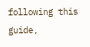following this guide,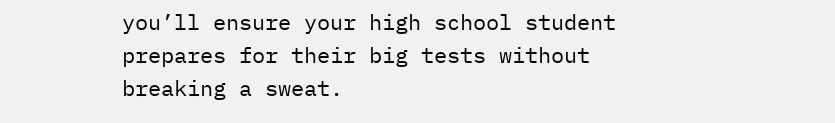you’ll ensure your high school student prepares for their big tests without breaking a sweat.